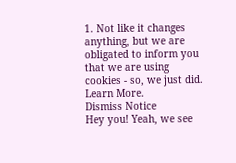1. Not like it changes anything, but we are obligated to inform you that we are using cookies - so, we just did. Learn More.
Dismiss Notice
Hey you! Yeah, we see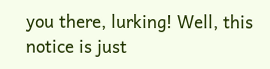you there, lurking! Well, this notice is just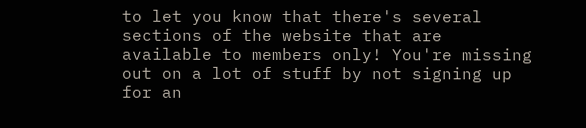to let you know that there's several sections of the website that are available to members only! You're missing out on a lot of stuff by not signing up for an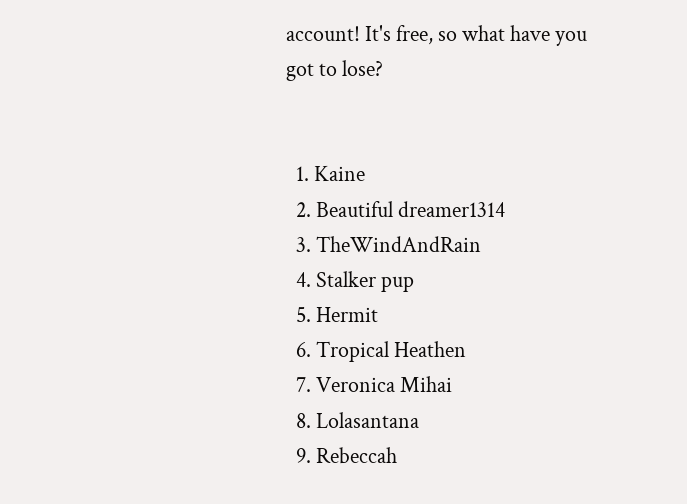account! It's free, so what have you got to lose?


  1. Kaine
  2. Beautiful dreamer1314
  3. TheWindAndRain
  4. Stalker pup
  5. Hermit
  6. Tropical Heathen
  7. Veronica Mihai
  8. Lolasantana
  9. Rebeccah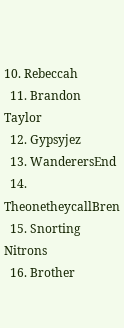10. Rebeccah
  11. Brandon Taylor
  12. Gypsyjez
  13. WanderersEnd
  14. TheonetheycallBren
  15. Snorting Nitrons
  16. Brother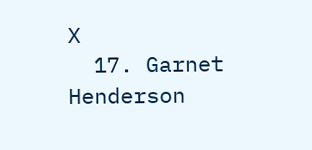X
  17. Garnet Henderson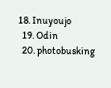18. Inuyoujo
  19. Odin
  20. photobusking